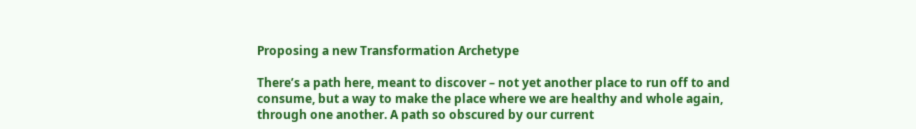Proposing a new Transformation Archetype

There’s a path here, meant to discover – not yet another place to run off to and consume, but a way to make the place where we are healthy and whole again, through one another. A path so obscured by our current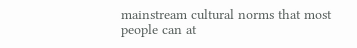mainstream cultural norms that most people can at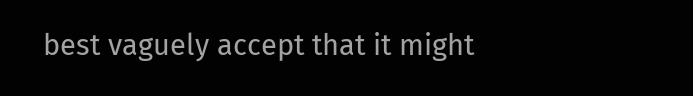best vaguely accept that it might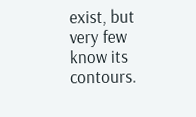exist, but very few know its contours.